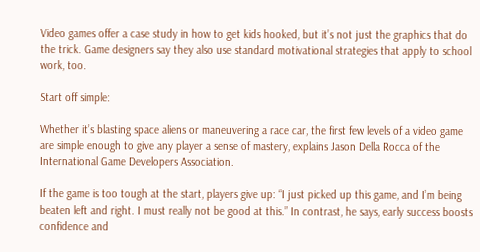Video games offer a case study in how to get kids hooked, but it’s not just the graphics that do the trick. Game designers say they also use standard motivational strategies that apply to school work, too.

Start off simple:

Whether it’s blasting space aliens or maneuvering a race car, the first few levels of a video game are simple enough to give any player a sense of mastery, explains Jason Della Rocca of the International Game Developers Association.

If the game is too tough at the start, players give up: “I just picked up this game, and I’m being beaten left and right. I must really not be good at this.” In contrast, he says, early success boosts confidence and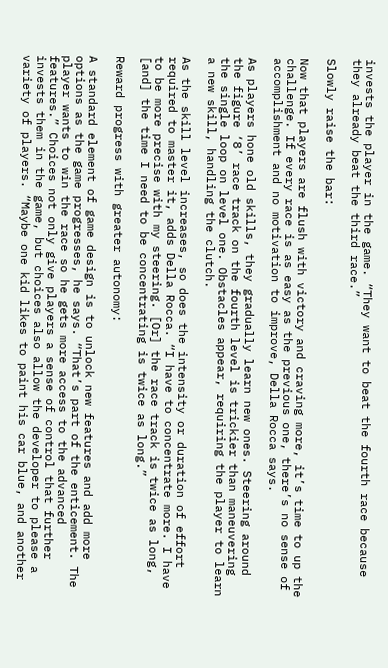invests the player in the game. “They want to beat the fourth race because they already beat the third race.”

Slowly raise the bar:

Now that players are flush with victory and craving more, it’s time to up the challenge. If every race is as easy as the previous one, there’s no sense of accomplishment and no motivation to improve, Della Rocca says.

As players hone old skills, they gradually learn new ones. Steering around the figure ‘8’ race track on the fourth level is trickier than maneuvering the single loop on level one. Obstacles appear, requiring the player to learn a new skill, handling the clutch.

As the skill level increases, so does the intensity or duration of effort required to master it, adds Della Rocca. “I have to concentrate more. I have to be more precise with my steering. [Or] the race track is twice as long, [and] the time I need to be concentrating is twice as long.”

Reward progress with greater autonomy:

A standard element of game design is to unlock new features and add more options as the game progresses, he says. “That’s part of the enticement. The player wants to win the race so he gets more access to the advanced features.” Choices not only give players a sense of control that further invests them in the game, but choices also allow the developer to please a variety of players. “Maybe one kid likes to paint his car blue, and another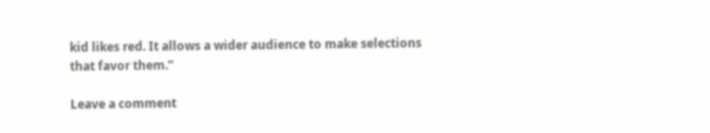kid likes red. It allows a wider audience to make selections that favor them.”

Leave a comment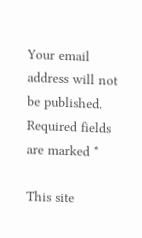Your email address will not be published. Required fields are marked *

This site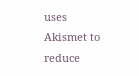uses Akismet to reduce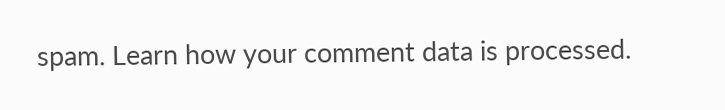spam. Learn how your comment data is processed.